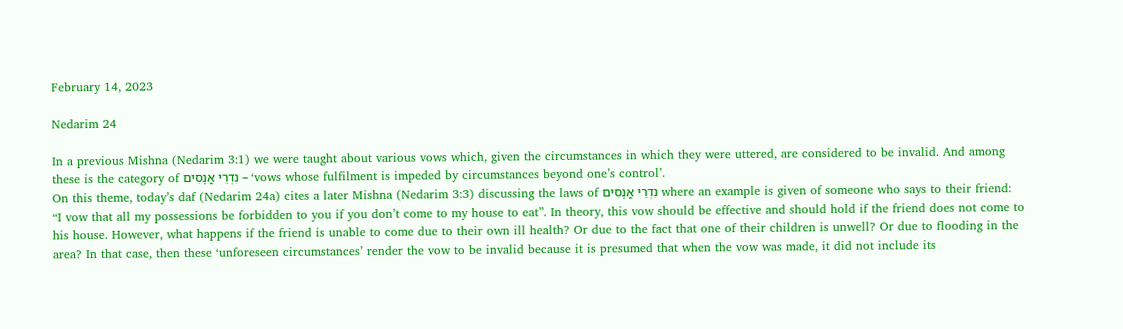February 14, 2023

Nedarim 24

In a previous Mishna (Nedarim 3:1) we were taught about various vows which, given the circumstances in which they were uttered, are considered to be invalid. And among these is the category of נִדְרֵי אֳנָסִים – ‘vows whose fulfilment is impeded by circumstances beyond one’s control’.
On this theme, today’s daf (Nedarim 24a) cites a later Mishna (Nedarim 3:3) discussing the laws of נִדְרֵי אֳנָסִים where an example is given of someone who says to their friend: “I vow that all my possessions be forbidden to you if you don’t come to my house to eat”. In theory, this vow should be effective and should hold if the friend does not come to his house. However, what happens if the friend is unable to come due to their own ill health? Or due to the fact that one of their children is unwell? Or due to flooding in the area? In that case, then these ‘unforeseen circumstances’ render the vow to be invalid because it is presumed that when the vow was made, it did not include its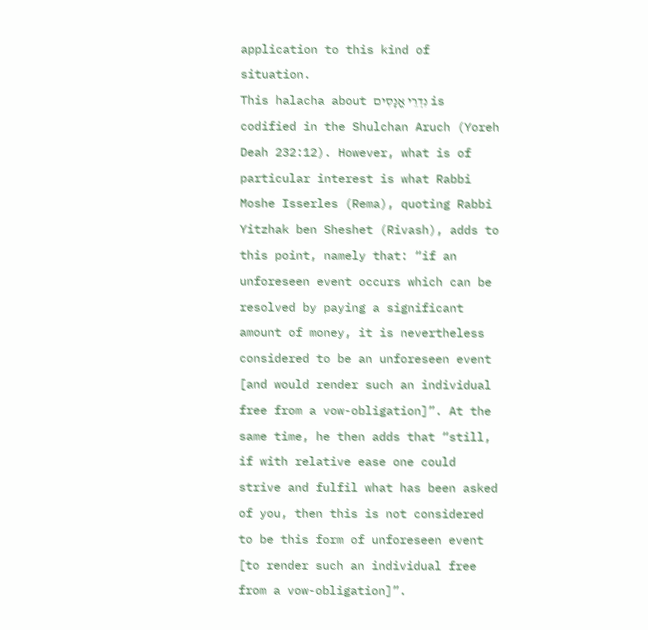application to this kind of situation.
This halacha about נִדְרֵי אֳנָסִים is codified in the Shulchan Aruch (Yoreh Deah 232:12). However, what is of particular interest is what Rabbi Moshe Isserles (Rema), quoting Rabbi Yitzhak ben Sheshet (Rivash), adds to this point, namely that: “if an unforeseen event occurs which can be resolved by paying a significant amount of money, it is nevertheless considered to be an unforeseen event [and would render such an individual free from a vow-obligation]”. At the same time, he then adds that “still, if with relative ease one could strive and fulfil what has been asked of you, then this is not considered to be this form of unforeseen event [to render such an individual free from a vow-obligation]”.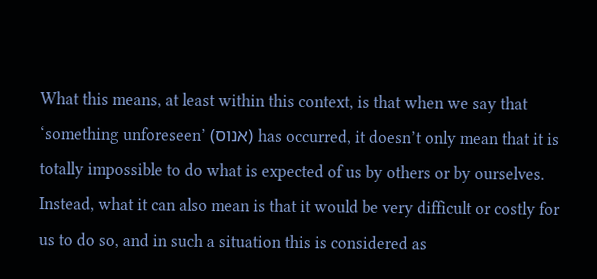What this means, at least within this context, is that when we say that ‘something unforeseen’ (אנוס) has occurred, it doesn’t only mean that it is totally impossible to do what is expected of us by others or by ourselves. Instead, what it can also mean is that it would be very difficult or costly for us to do so, and in such a situation this is considered as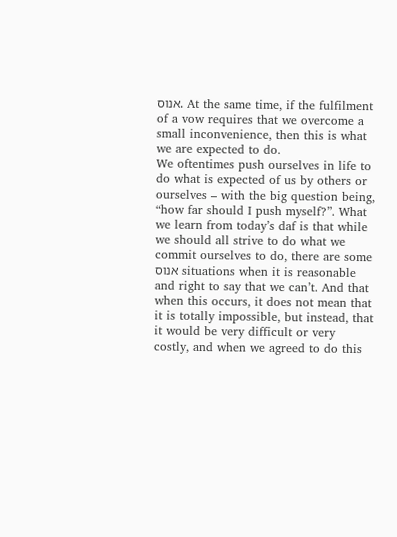אנוס. At the same time, if the fulfilment of a vow requires that we overcome a small inconvenience, then this is what we are expected to do.
We oftentimes push ourselves in life to do what is expected of us by others or ourselves – with the big question being, “how far should I push myself?”. What we learn from today’s daf is that while we should all strive to do what we commit ourselves to do, there are some אנוס situations when it is reasonable and right to say that we can’t. And that when this occurs, it does not mean that it is totally impossible, but instead, that it would be very difficult or very costly, and when we agreed to do this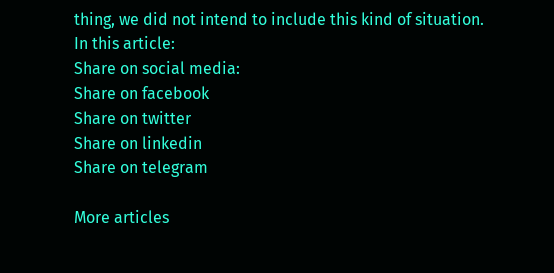thing, we did not intend to include this kind of situation.
In this article:
Share on social media:
Share on facebook
Share on twitter
Share on linkedin
Share on telegram

More articles